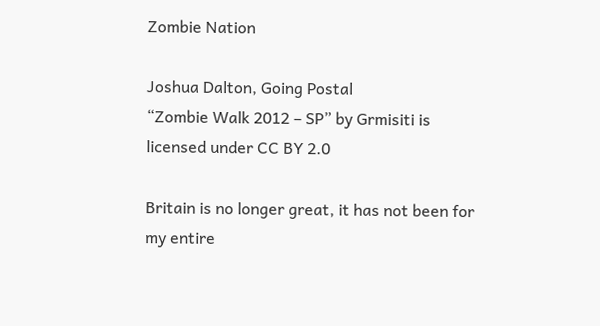Zombie Nation

Joshua Dalton, Going Postal
“Zombie Walk 2012 – SP” by Grmisiti is licensed under CC BY 2.0

Britain is no longer great, it has not been for my entire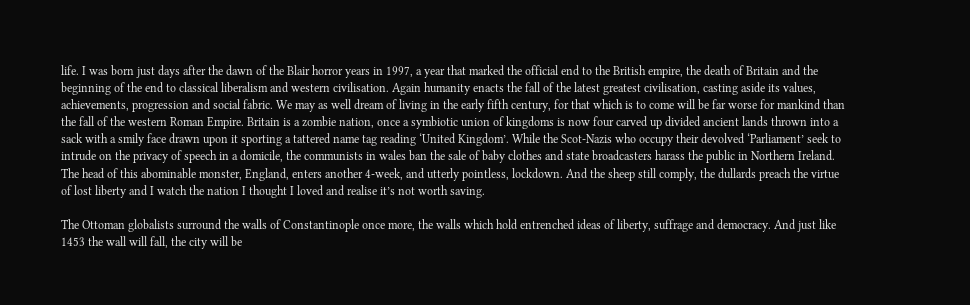life. I was born just days after the dawn of the Blair horror years in 1997, a year that marked the official end to the British empire, the death of Britain and the beginning of the end to classical liberalism and western civilisation. Again humanity enacts the fall of the latest greatest civilisation, casting aside its values, achievements, progression and social fabric. We may as well dream of living in the early fifth century, for that which is to come will be far worse for mankind than the fall of the western Roman Empire. Britain is a zombie nation, once a symbiotic union of kingdoms is now four carved up divided ancient lands thrown into a sack with a smily face drawn upon it sporting a tattered name tag reading ‘United Kingdom’. While the Scot-Nazis who occupy their devolved ‘Parliament’ seek to intrude on the privacy of speech in a domicile, the communists in wales ban the sale of baby clothes and state broadcasters harass the public in Northern Ireland. The head of this abominable monster, England, enters another 4-week, and utterly pointless, lockdown. And the sheep still comply, the dullards preach the virtue of lost liberty and I watch the nation I thought I loved and realise it’s not worth saving.

The Ottoman globalists surround the walls of Constantinople once more, the walls which hold entrenched ideas of liberty, suffrage and democracy. And just like 1453 the wall will fall, the city will be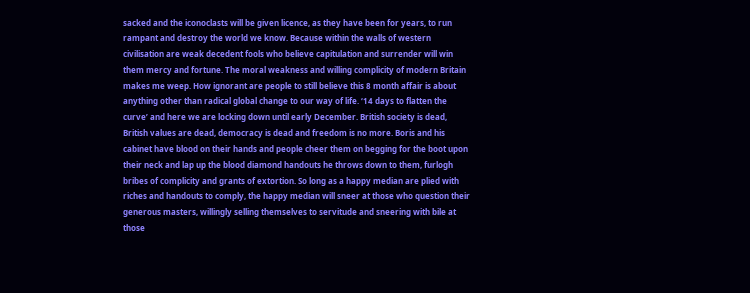sacked and the iconoclasts will be given licence, as they have been for years, to run rampant and destroy the world we know. Because within the walls of western civilisation are weak decedent fools who believe capitulation and surrender will win them mercy and fortune. The moral weakness and willing complicity of modern Britain makes me weep. How ignorant are people to still believe this 8 month affair is about anything other than radical global change to our way of life. ‘14 days to flatten the curve’ and here we are locking down until early December. British society is dead, British values are dead, democracy is dead and freedom is no more. Boris and his cabinet have blood on their hands and people cheer them on begging for the boot upon their neck and lap up the blood diamond handouts he throws down to them, furlogh bribes of complicity and grants of extortion. So long as a happy median are plied with riches and handouts to comply, the happy median will sneer at those who question their generous masters, willingly selling themselves to servitude and sneering with bile at those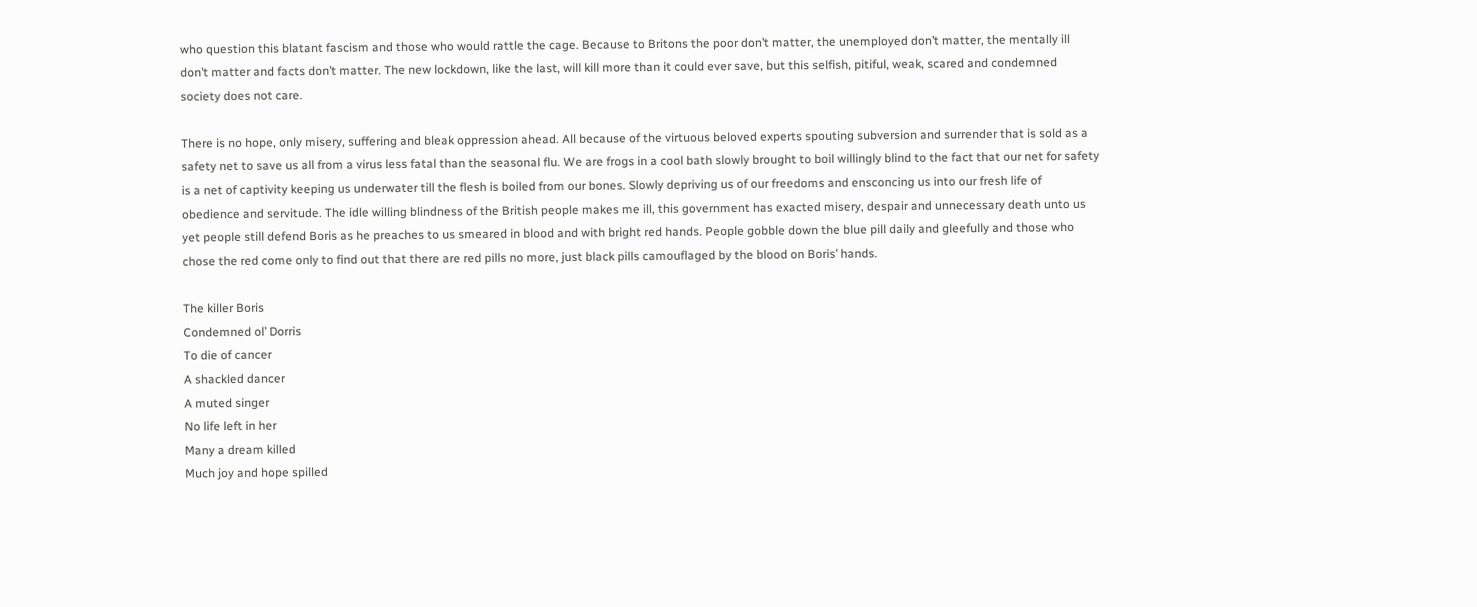who question this blatant fascism and those who would rattle the cage. Because to Britons the poor don’t matter, the unemployed don’t matter, the mentally ill don’t matter and facts don’t matter. The new lockdown, like the last, will kill more than it could ever save, but this selfish, pitiful, weak, scared and condemned society does not care.

There is no hope, only misery, suffering and bleak oppression ahead. All because of the virtuous beloved experts spouting subversion and surrender that is sold as a safety net to save us all from a virus less fatal than the seasonal flu. We are frogs in a cool bath slowly brought to boil willingly blind to the fact that our net for safety is a net of captivity keeping us underwater till the flesh is boiled from our bones. Slowly depriving us of our freedoms and ensconcing us into our fresh life of obedience and servitude. The idle willing blindness of the British people makes me ill, this government has exacted misery, despair and unnecessary death unto us yet people still defend Boris as he preaches to us smeared in blood and with bright red hands. People gobble down the blue pill daily and gleefully and those who chose the red come only to find out that there are red pills no more, just black pills camouflaged by the blood on Boris’ hands.

The killer Boris
Condemned ol’ Dorris
To die of cancer
A shackled dancer
A muted singer
No life left in her
Many a dream killed
Much joy and hope spilled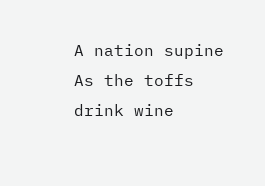A nation supine
As the toffs drink wine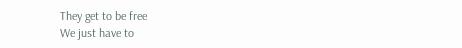They get to be free
We just have to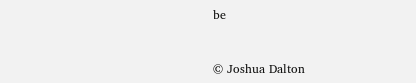be


© Joshua Dalton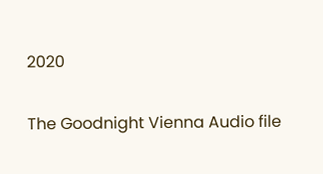2020

The Goodnight Vienna Audio file